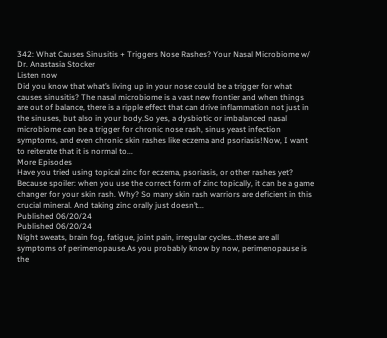342: What Causes Sinusitis + Triggers Nose Rashes? Your Nasal Microbiome w/ Dr. Anastasia Stocker
Listen now
Did you know that what’s living up in your nose could be a trigger for what causes sinusitis? The nasal microbiome is a vast new frontier and when things are out of balance, there is a ripple effect that can drive inflammation not just in the sinuses, but also in your body.So yes, a dysbiotic or imbalanced nasal microbiome can be a trigger for chronic nose rash, sinus yeast infection symptoms, and even chronic skin rashes like eczema and psoriasis!Now, I want to reiterate that it is normal to...
More Episodes
Have you tried using topical zinc for eczema, psoriasis, or other rashes yet? Because spoiler: when you use the correct form of zinc topically, it can be a game changer for your skin rash. Why? So many skin rash warriors are deficient in this crucial mineral. And taking zinc orally just doesn’t...
Published 06/20/24
Published 06/20/24
Night sweats, brain fog, fatigue, joint pain, irregular cycles…these are all symptoms of perimenopause.As you probably know by now, perimenopause is the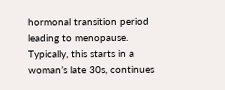hormonal transition period leading to menopause. Typically, this starts in a woman’s late 30s, continues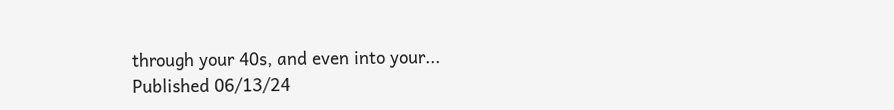through your 40s, and even into your...
Published 06/13/24